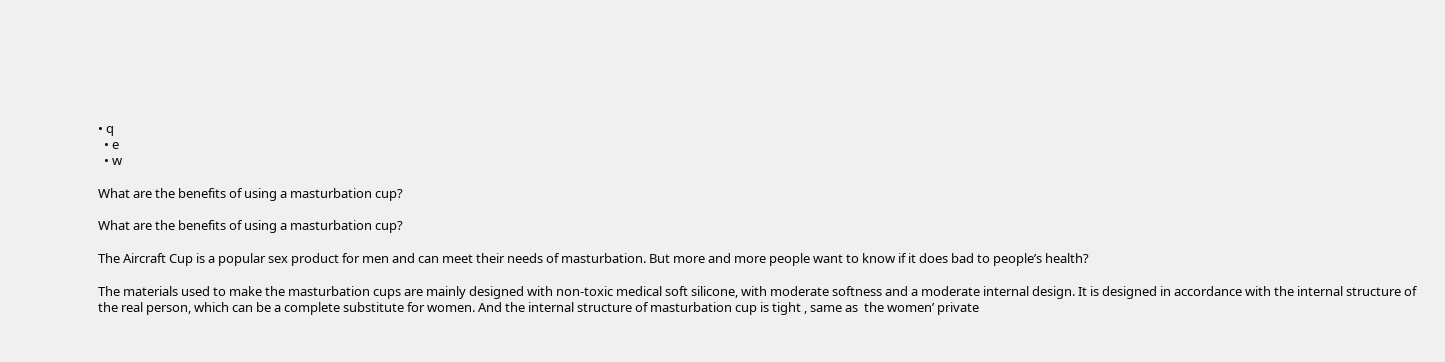• q
  • e
  • w

What are the benefits of using a masturbation cup?

What are the benefits of using a masturbation cup?

The Aircraft Cup is a popular sex product for men and can meet their needs of masturbation. But more and more people want to know if it does bad to people’s health?

The materials used to make the masturbation cups are mainly designed with non-toxic medical soft silicone, with moderate softness and a moderate internal design. It is designed in accordance with the internal structure of the real person, which can be a complete substitute for women. And the internal structure of masturbation cup is tight , same as  the women’ private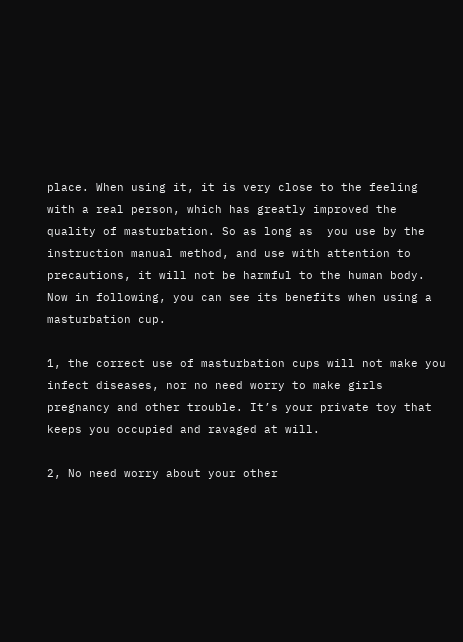place. When using it, it is very close to the feeling with a real person, which has greatly improved the quality of masturbation. So as long as  you use by the instruction manual method, and use with attention to precautions, it will not be harmful to the human body. Now in following, you can see its benefits when using a masturbation cup.

1, the correct use of masturbation cups will not make you infect diseases, nor no need worry to make girls pregnancy and other trouble. It’s your private toy that keeps you occupied and ravaged at will.

2, No need worry about your other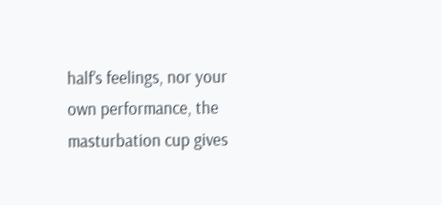half’s feelings, nor your own performance, the masturbation cup gives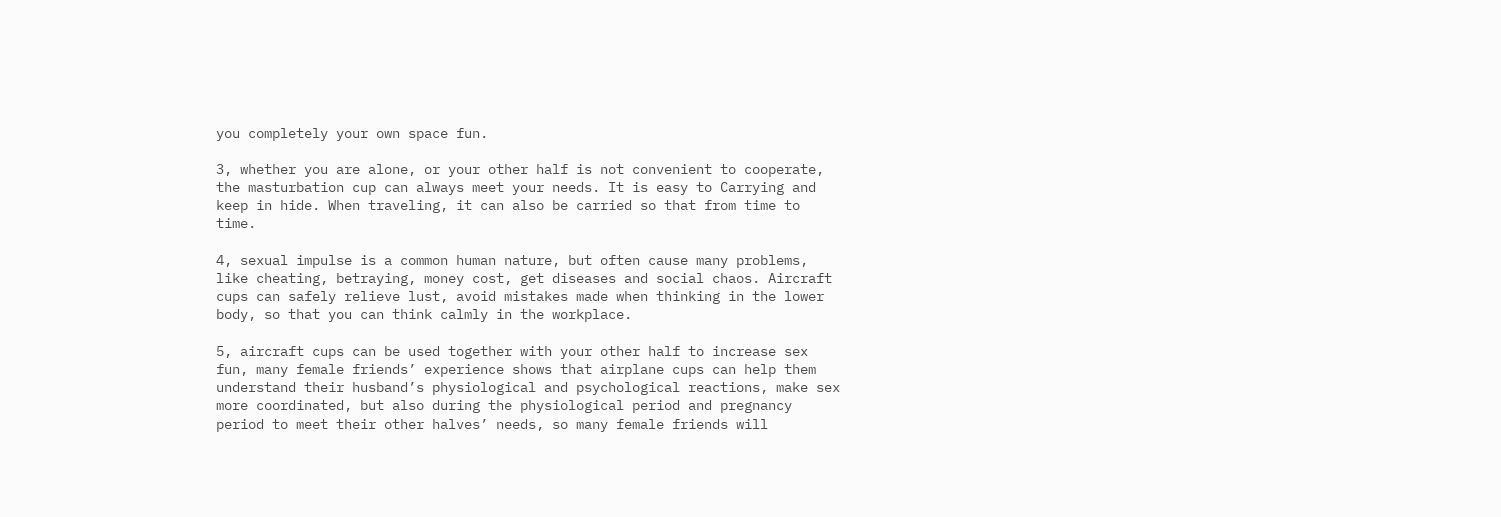you completely your own space fun.

3, whether you are alone, or your other half is not convenient to cooperate, the masturbation cup can always meet your needs. It is easy to Carrying and keep in hide. When traveling, it can also be carried so that from time to time.

4, sexual impulse is a common human nature, but often cause many problems, like cheating, betraying, money cost, get diseases and social chaos. Aircraft cups can safely relieve lust, avoid mistakes made when thinking in the lower body, so that you can think calmly in the workplace.

5, aircraft cups can be used together with your other half to increase sex fun, many female friends’ experience shows that airplane cups can help them understand their husband’s physiological and psychological reactions, make sex more coordinated, but also during the physiological period and pregnancy period to meet their other halves’ needs, so many female friends will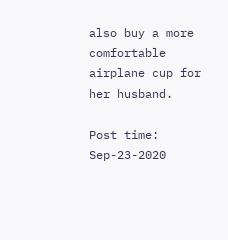also buy a more comfortable airplane cup for her husband.

Post time: Sep-23-2020